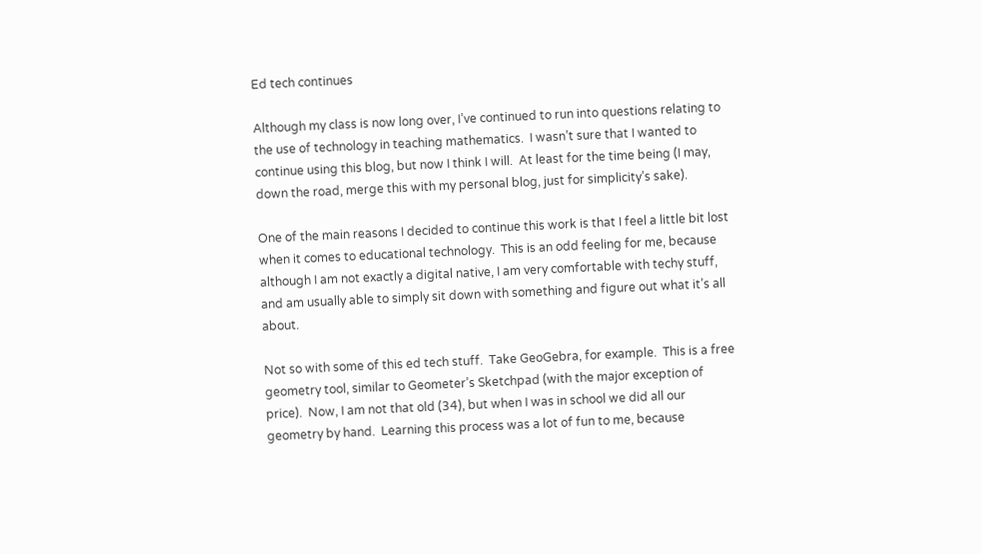Ed tech continues

Although my class is now long over, I’ve continued to run into questions relating to the use of technology in teaching mathematics.  I wasn’t sure that I wanted to continue using this blog, but now I think I will.  At least for the time being (I may, down the road, merge this with my personal blog, just for simplicity’s sake).

One of the main reasons I decided to continue this work is that I feel a little bit lost when it comes to educational technology.  This is an odd feeling for me, because although I am not exactly a digital native, I am very comfortable with techy stuff, and am usually able to simply sit down with something and figure out what it’s all about.

Not so with some of this ed tech stuff.  Take GeoGebra, for example.  This is a free geometry tool, similar to Geometer’s Sketchpad (with the major exception of price).  Now, I am not that old (34), but when I was in school we did all our geometry by hand.  Learning this process was a lot of fun to me, because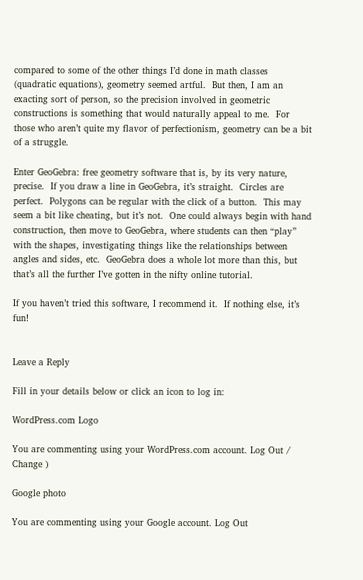compared to some of the other things I’d done in math classes (quadratic equations), geometry seemed artful.  But then, I am an exacting sort of person, so the precision involved in geometric constructions is something that would naturally appeal to me.  For those who aren’t quite my flavor of perfectionism, geometry can be a bit of a struggle.

Enter GeoGebra: free geometry software that is, by its very nature, precise.  If you draw a line in GeoGebra, it’s straight.  Circles are perfect.  Polygons can be regular with the click of a button.  This may seem a bit like cheating, but it’s not.  One could always begin with hand construction, then move to GeoGebra, where students can then “play” with the shapes, investigating things like the relationships between angles and sides, etc.  GeoGebra does a whole lot more than this, but that’s all the further I’ve gotten in the nifty online tutorial.

If you haven’t tried this software, I recommend it.  If nothing else, it’s fun!


Leave a Reply

Fill in your details below or click an icon to log in:

WordPress.com Logo

You are commenting using your WordPress.com account. Log Out /  Change )

Google photo

You are commenting using your Google account. Log Out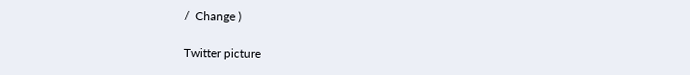/  Change )

Twitter picture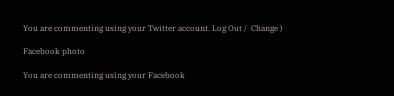You are commenting using your Twitter account. Log Out /  Change )

Facebook photo

You are commenting using your Facebook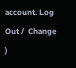account. Log Out /  Change )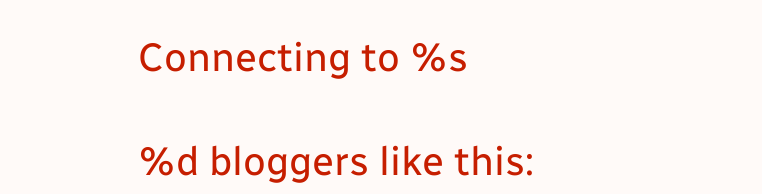Connecting to %s

%d bloggers like this: